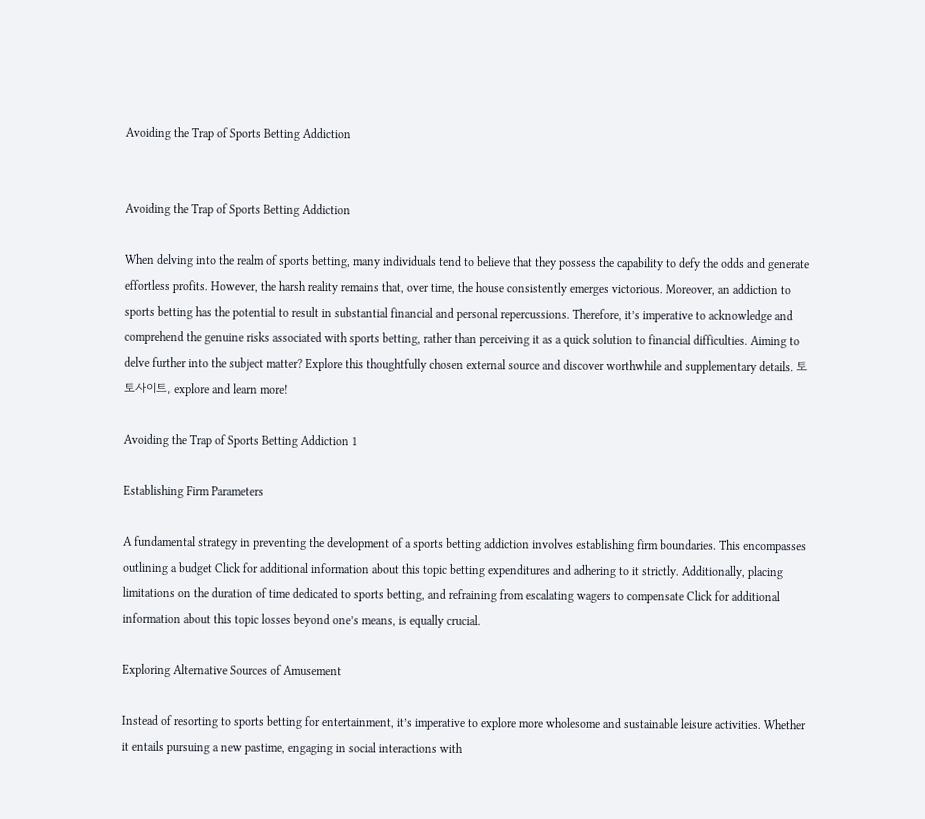Avoiding the Trap of Sports Betting Addiction


Avoiding the Trap of Sports Betting Addiction

When delving into the realm of sports betting, many individuals tend to believe that they possess the capability to defy the odds and generate effortless profits. However, the harsh reality remains that, over time, the house consistently emerges victorious. Moreover, an addiction to sports betting has the potential to result in substantial financial and personal repercussions. Therefore, it’s imperative to acknowledge and comprehend the genuine risks associated with sports betting, rather than perceiving it as a quick solution to financial difficulties. Aiming to delve further into the subject matter? Explore this thoughtfully chosen external source and discover worthwhile and supplementary details. 토토사이트, explore and learn more!

Avoiding the Trap of Sports Betting Addiction 1

Establishing Firm Parameters

A fundamental strategy in preventing the development of a sports betting addiction involves establishing firm boundaries. This encompasses outlining a budget Click for additional information about this topic betting expenditures and adhering to it strictly. Additionally, placing limitations on the duration of time dedicated to sports betting, and refraining from escalating wagers to compensate Click for additional information about this topic losses beyond one’s means, is equally crucial.

Exploring Alternative Sources of Amusement

Instead of resorting to sports betting for entertainment, it’s imperative to explore more wholesome and sustainable leisure activities. Whether it entails pursuing a new pastime, engaging in social interactions with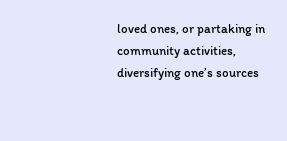loved ones, or partaking in community activities, diversifying one’s sources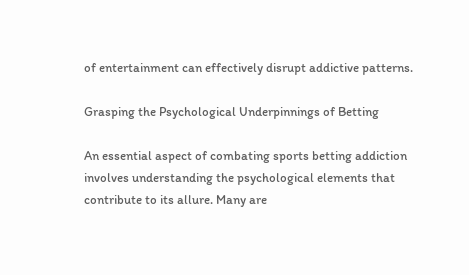of entertainment can effectively disrupt addictive patterns.

Grasping the Psychological Underpinnings of Betting

An essential aspect of combating sports betting addiction involves understanding the psychological elements that contribute to its allure. Many are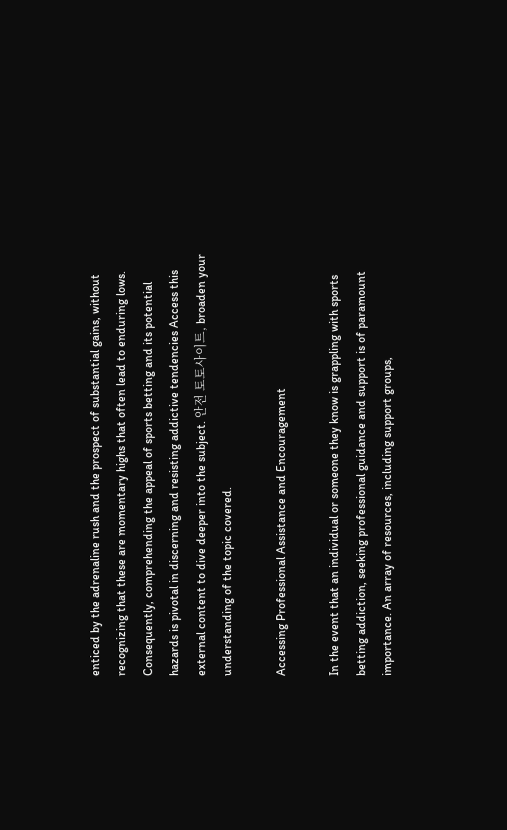enticed by the adrenaline rush and the prospect of substantial gains, without recognizing that these are momentary highs that often lead to enduring lows. Consequently, comprehending the appeal of sports betting and its potential hazards is pivotal in discerning and resisting addictive tendencies Access this external content to dive deeper into the subject. 안전 토토사이트, broaden your understanding of the topic covered.

Accessing Professional Assistance and Encouragement

In the event that an individual or someone they know is grappling with sports betting addiction, seeking professional guidance and support is of paramount importance. An array of resources, including support groups,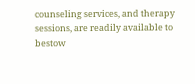counseling services, and therapy sessions, are readily available to bestow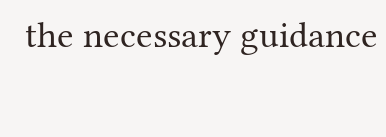the necessary guidance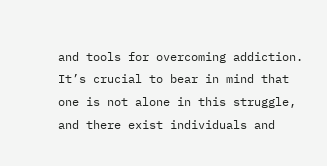and tools for overcoming addiction. It’s crucial to bear in mind that one is not alone in this struggle, and there exist individuals and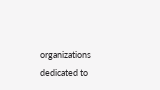organizations dedicated to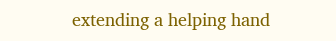extending a helping hand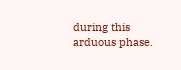during this arduous phase.